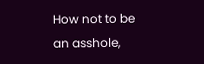How not to be an asshole,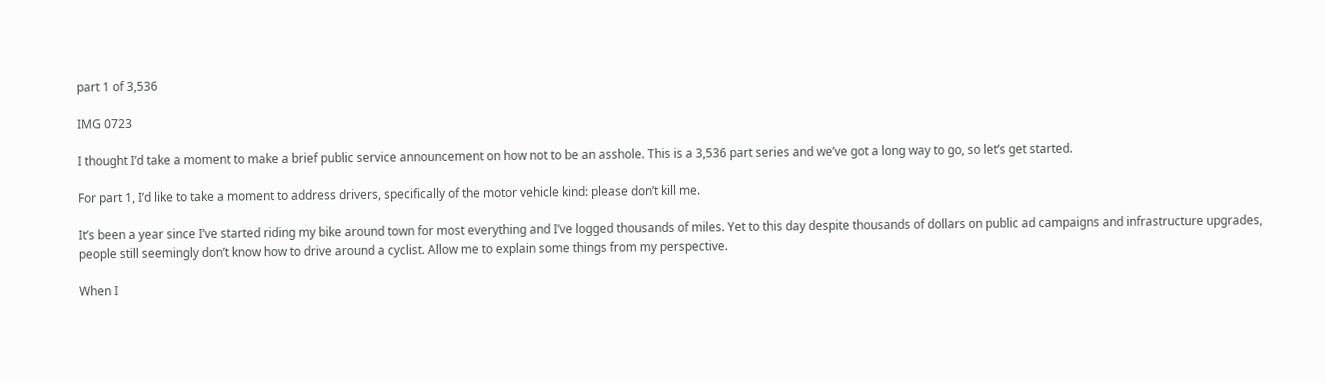part 1 of 3,536

IMG 0723

I thought I’d take a moment to make a brief public service announcement on how not to be an asshole. This is a 3,536 part series and we’ve got a long way to go, so let’s get started.

For part 1, I’d like to take a moment to address drivers, specifically of the motor vehicle kind: please don’t kill me.

It’s been a year since I’ve started riding my bike around town for most everything and I’ve logged thousands of miles. Yet to this day despite thousands of dollars on public ad campaigns and infrastructure upgrades, people still seemingly don’t know how to drive around a cyclist. Allow me to explain some things from my perspective.

When I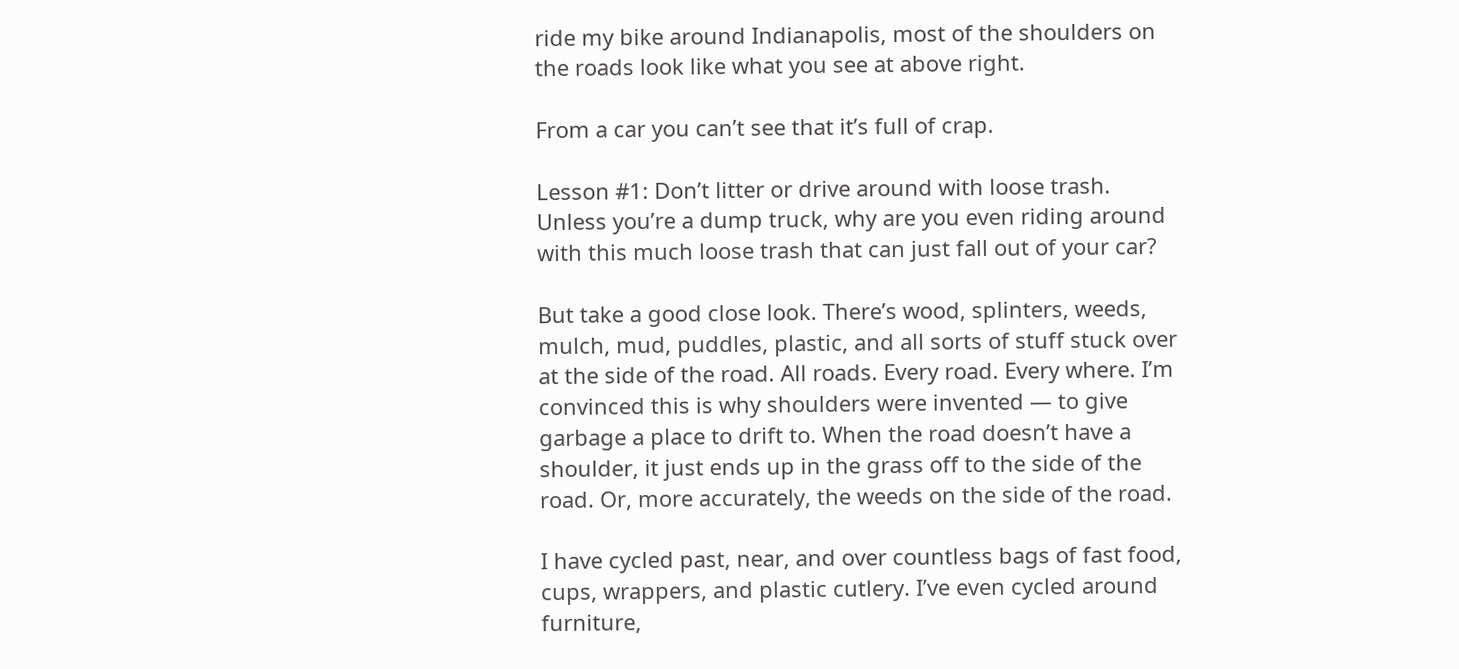ride my bike around Indianapolis, most of the shoulders on the roads look like what you see at above right.

From a car you can’t see that it’s full of crap.

Lesson #1: Don’t litter or drive around with loose trash. Unless you’re a dump truck, why are you even riding around with this much loose trash that can just fall out of your car?

But take a good close look. There’s wood, splinters, weeds, mulch, mud, puddles, plastic, and all sorts of stuff stuck over at the side of the road. All roads. Every road. Every where. I’m convinced this is why shoulders were invented — to give garbage a place to drift to. When the road doesn’t have a shoulder, it just ends up in the grass off to the side of the road. Or, more accurately, the weeds on the side of the road.

I have cycled past, near, and over countless bags of fast food, cups, wrappers, and plastic cutlery. I’ve even cycled around furniture,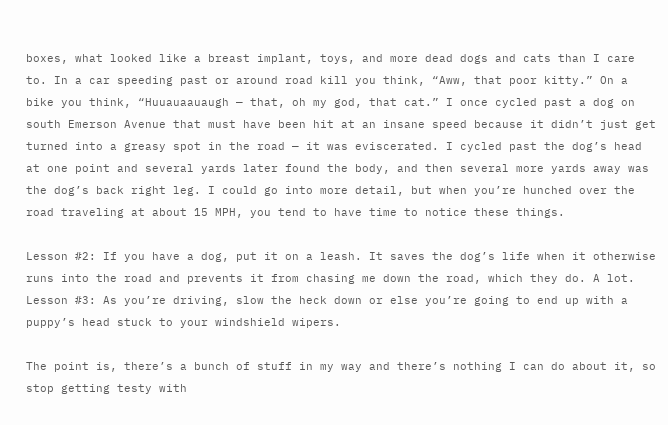boxes, what looked like a breast implant, toys, and more dead dogs and cats than I care to. In a car speeding past or around road kill you think, “Aww, that poor kitty.” On a bike you think, “Huuauaauaugh — that, oh my god, that cat.” I once cycled past a dog on south Emerson Avenue that must have been hit at an insane speed because it didn’t just get turned into a greasy spot in the road — it was eviscerated. I cycled past the dog’s head at one point and several yards later found the body, and then several more yards away was the dog’s back right leg. I could go into more detail, but when you’re hunched over the road traveling at about 15 MPH, you tend to have time to notice these things.

Lesson #2: If you have a dog, put it on a leash. It saves the dog’s life when it otherwise runs into the road and prevents it from chasing me down the road, which they do. A lot.
Lesson #3: As you’re driving, slow the heck down or else you’re going to end up with a puppy’s head stuck to your windshield wipers.

The point is, there’s a bunch of stuff in my way and there’s nothing I can do about it, so stop getting testy with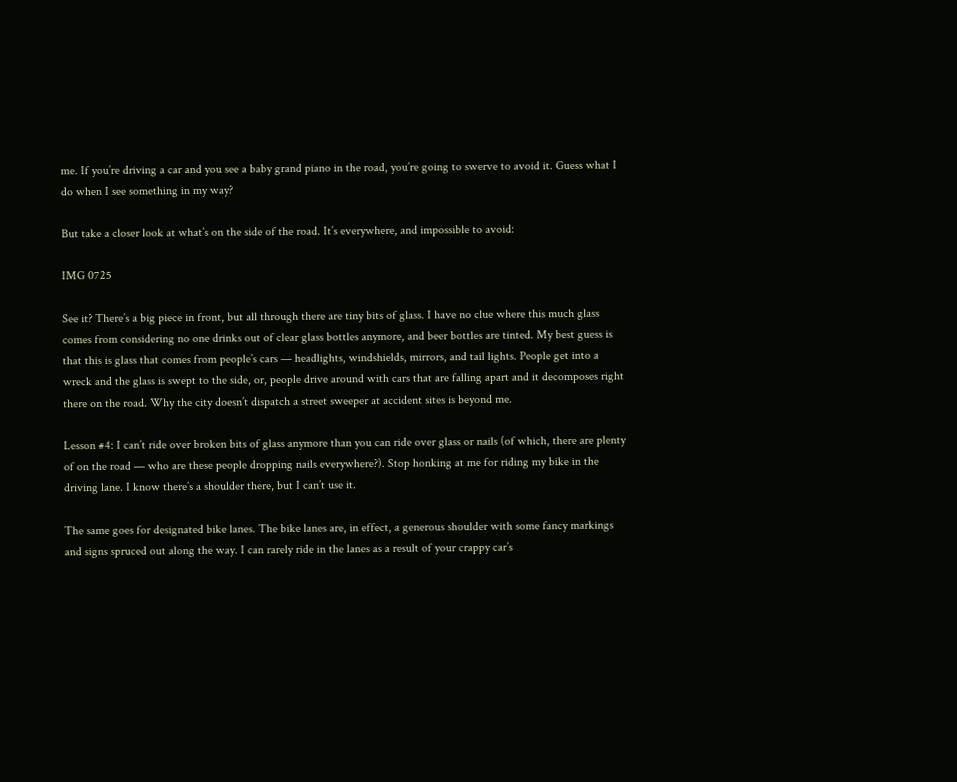me. If you’re driving a car and you see a baby grand piano in the road, you’re going to swerve to avoid it. Guess what I do when I see something in my way?

But take a closer look at what’s on the side of the road. It’s everywhere, and impossible to avoid:

IMG 0725

See it? There’s a big piece in front, but all through there are tiny bits of glass. I have no clue where this much glass comes from considering no one drinks out of clear glass bottles anymore, and beer bottles are tinted. My best guess is that this is glass that comes from people’s cars — headlights, windshields, mirrors, and tail lights. People get into a wreck and the glass is swept to the side, or, people drive around with cars that are falling apart and it decomposes right there on the road. Why the city doesn’t dispatch a street sweeper at accident sites is beyond me.

Lesson #4: I can’t ride over broken bits of glass anymore than you can ride over glass or nails (of which, there are plenty of on the road — who are these people dropping nails everywhere?). Stop honking at me for riding my bike in the driving lane. I know there’s a shoulder there, but I can’t use it.

The same goes for designated bike lanes. The bike lanes are, in effect, a generous shoulder with some fancy markings and signs spruced out along the way. I can rarely ride in the lanes as a result of your crappy car’s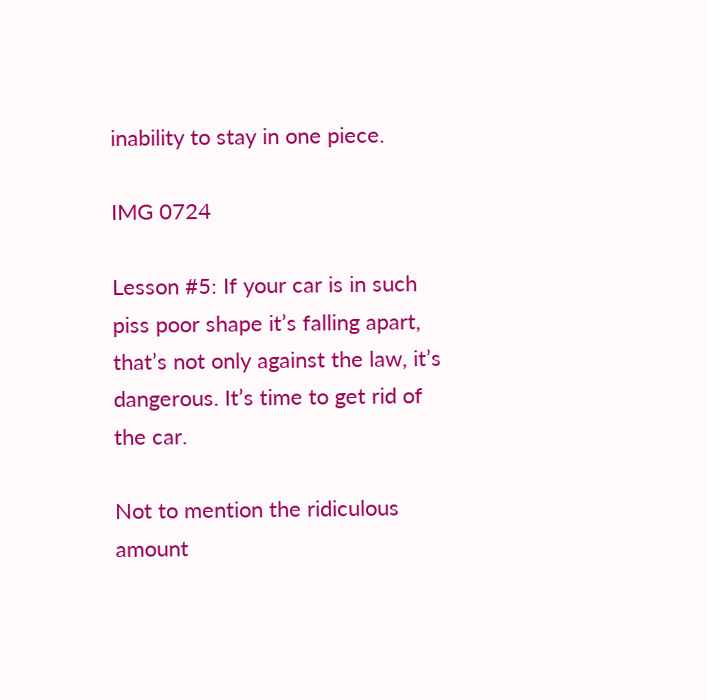inability to stay in one piece.

IMG 0724

Lesson #5: If your car is in such piss poor shape it’s falling apart, that’s not only against the law, it’s dangerous. It’s time to get rid of the car.

Not to mention the ridiculous amount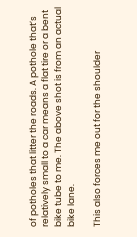of potholes that litter the roads. A pothole that’s relatively small to a car means a flat tire or a bent bike tube to me. The above shot is from an actual bike lane.

This also forces me out for the shoulder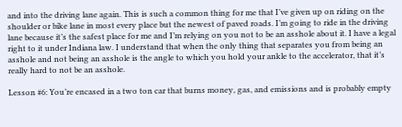and into the driving lane again. This is such a common thing for me that I’ve given up on riding on the shoulder or bike lane in most every place but the newest of paved roads. I’m going to ride in the driving lane because it’s the safest place for me and I’m relying on you not to be an asshole about it. I have a legal right to it under Indiana law. I understand that when the only thing that separates you from being an asshole and not being an asshole is the angle to which you hold your ankle to the accelerator, that it’s really hard to not be an asshole.

Lesson #6: You’re encased in a two ton car that burns money, gas, and emissions and is probably empty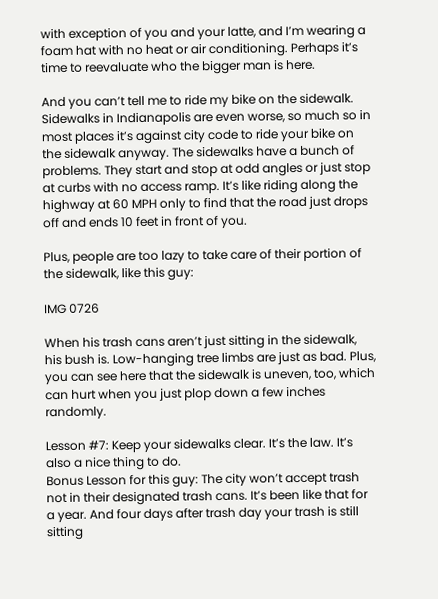with exception of you and your latte, and I’m wearing a foam hat with no heat or air conditioning. Perhaps it’s time to reevaluate who the bigger man is here.

And you can’t tell me to ride my bike on the sidewalk. Sidewalks in Indianapolis are even worse, so much so in most places it’s against city code to ride your bike on the sidewalk anyway. The sidewalks have a bunch of problems. They start and stop at odd angles or just stop at curbs with no access ramp. It’s like riding along the highway at 60 MPH only to find that the road just drops off and ends 10 feet in front of you.

Plus, people are too lazy to take care of their portion of the sidewalk, like this guy:

IMG 0726

When his trash cans aren’t just sitting in the sidewalk, his bush is. Low-hanging tree limbs are just as bad. Plus, you can see here that the sidewalk is uneven, too, which can hurt when you just plop down a few inches randomly.

Lesson #7: Keep your sidewalks clear. It’s the law. It’s also a nice thing to do.
Bonus Lesson for this guy: The city won’t accept trash not in their designated trash cans. It’s been like that for a year. And four days after trash day your trash is still sitting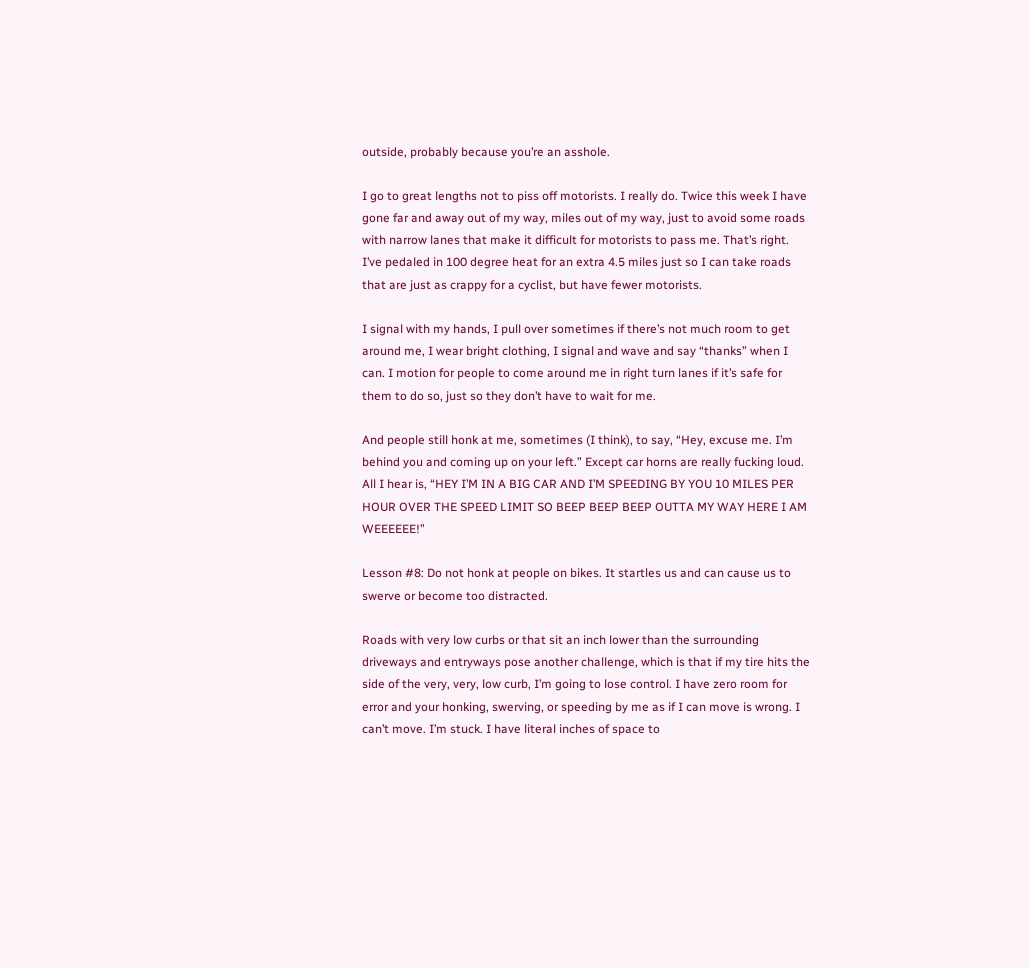outside, probably because you’re an asshole.

I go to great lengths not to piss off motorists. I really do. Twice this week I have gone far and away out of my way, miles out of my way, just to avoid some roads with narrow lanes that make it difficult for motorists to pass me. That’s right. I’ve pedaled in 100 degree heat for an extra 4.5 miles just so I can take roads that are just as crappy for a cyclist, but have fewer motorists.

I signal with my hands, I pull over sometimes if there’s not much room to get around me, I wear bright clothing, I signal and wave and say “thanks” when I can. I motion for people to come around me in right turn lanes if it’s safe for them to do so, just so they don’t have to wait for me.

And people still honk at me, sometimes (I think), to say, “Hey, excuse me. I’m behind you and coming up on your left.” Except car horns are really fucking loud. All I hear is, “HEY I’M IN A BIG CAR AND I’M SPEEDING BY YOU 10 MILES PER HOUR OVER THE SPEED LIMIT SO BEEP BEEP BEEP OUTTA MY WAY HERE I AM WEEEEEE!”

Lesson #8: Do not honk at people on bikes. It startles us and can cause us to swerve or become too distracted.

Roads with very low curbs or that sit an inch lower than the surrounding driveways and entryways pose another challenge, which is that if my tire hits the side of the very, very, low curb, I’m going to lose control. I have zero room for error and your honking, swerving, or speeding by me as if I can move is wrong. I can’t move. I’m stuck. I have literal inches of space to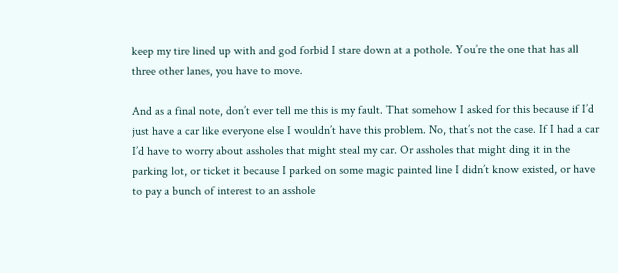keep my tire lined up with and god forbid I stare down at a pothole. You’re the one that has all three other lanes, you have to move.

And as a final note, don’t ever tell me this is my fault. That somehow I asked for this because if I’d just have a car like everyone else I wouldn’t have this problem. No, that’s not the case. If I had a car I’d have to worry about assholes that might steal my car. Or assholes that might ding it in the parking lot, or ticket it because I parked on some magic painted line I didn’t know existed, or have to pay a bunch of interest to an asshole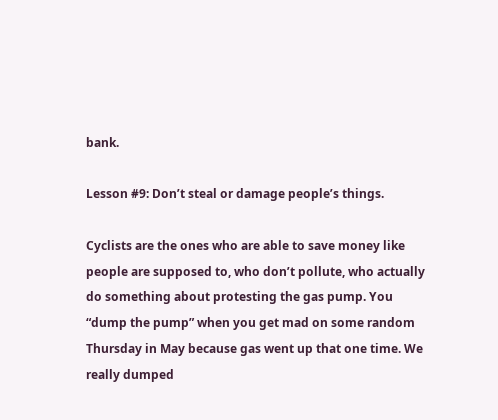bank.

Lesson #9: Don’t steal or damage people’s things.

Cyclists are the ones who are able to save money like people are supposed to, who don’t pollute, who actually do something about protesting the gas pump. You “dump the pump” when you get mad on some random Thursday in May because gas went up that one time. We really dumped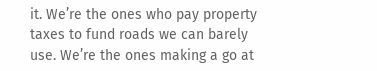it. We’re the ones who pay property taxes to fund roads we can barely use. We’re the ones making a go at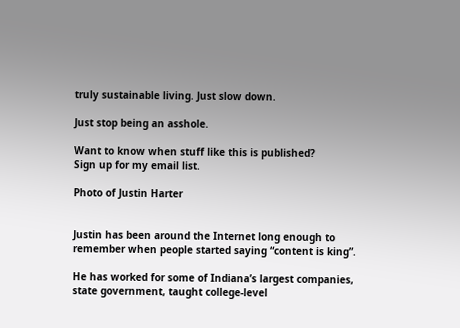truly sustainable living. Just slow down.

Just stop being an asshole.

Want to know when stuff like this is published?
Sign up for my email list.

Photo of Justin Harter


Justin has been around the Internet long enough to remember when people started saying “content is king”.

He has worked for some of Indiana’s largest companies, state government, taught college-level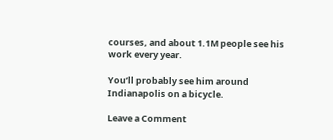courses, and about 1.1M people see his work every year.

You’ll probably see him around Indianapolis on a bicycle.

Leave a Comment